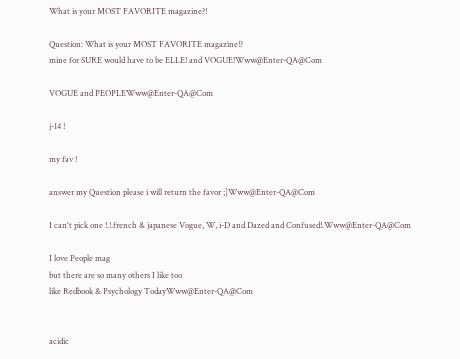What is your MOST FAVORITE magazine?!

Question: What is your MOST FAVORITE magazine!?
mine for SURE would have to be ELLE! and VOGUE!Www@Enter-QA@Com

VOGUE and PEOPLEWww@Enter-QA@Com

j-14 !

my fav !

answer my Question please i will return the favor ;]Www@Enter-QA@Com

I can't pick one !.!.french & japanese Vogue, W, i-D and Dazed and Confused!.Www@Enter-QA@Com

I love People mag
but there are so many others I like too
like Redbook & Psychology TodayWww@Enter-QA@Com


acidic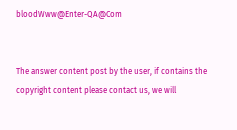bloodWww@Enter-QA@Com


The answer content post by the user, if contains the copyright content please contact us, we will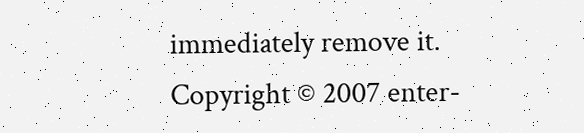immediately remove it.
Copyright © 2007 enter-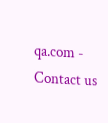qa.com -   Contact us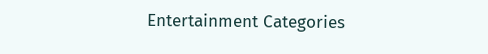Entertainment Categories